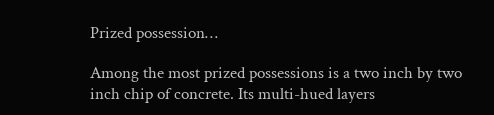Prized possession…

Among the most prized possessions is a two inch by two inch chip of concrete. Its multi-hued layers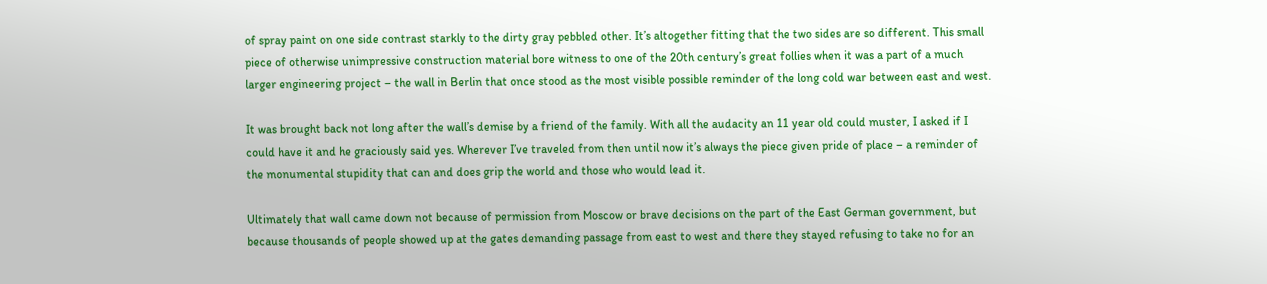of spray paint on one side contrast starkly to the dirty gray pebbled other. It’s altogether fitting that the two sides are so different. This small piece of otherwise unimpressive construction material bore witness to one of the 20th century’s great follies when it was a part of a much larger engineering project – the wall in Berlin that once stood as the most visible possible reminder of the long cold war between east and west.

It was brought back not long after the wall’s demise by a friend of the family. With all the audacity an 11 year old could muster, I asked if I could have it and he graciously said yes. Wherever I’ve traveled from then until now it’s always the piece given pride of place – a reminder of the monumental stupidity that can and does grip the world and those who would lead it.

Ultimately that wall came down not because of permission from Moscow or brave decisions on the part of the East German government, but because thousands of people showed up at the gates demanding passage from east to west and there they stayed refusing to take no for an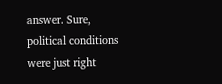answer. Sure, political conditions were just right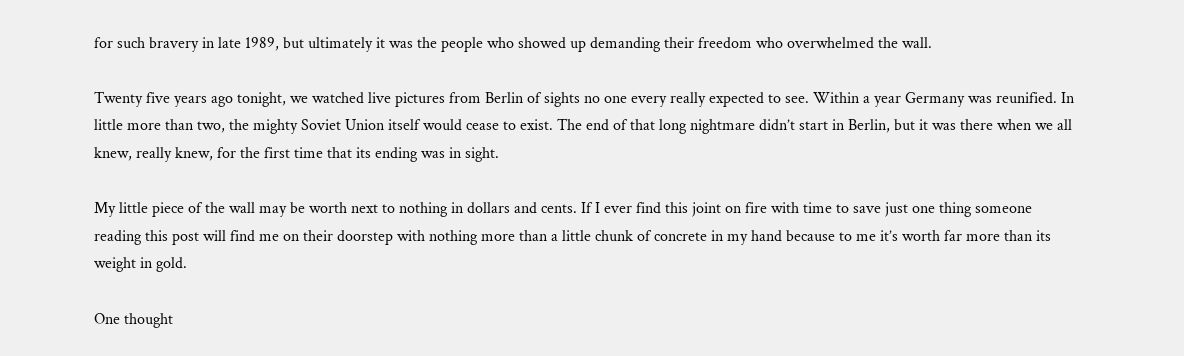for such bravery in late 1989, but ultimately it was the people who showed up demanding their freedom who overwhelmed the wall.

Twenty five years ago tonight, we watched live pictures from Berlin of sights no one every really expected to see. Within a year Germany was reunified. In little more than two, the mighty Soviet Union itself would cease to exist. The end of that long nightmare didn’t start in Berlin, but it was there when we all knew, really knew, for the first time that its ending was in sight.

My little piece of the wall may be worth next to nothing in dollars and cents. If I ever find this joint on fire with time to save just one thing someone reading this post will find me on their doorstep with nothing more than a little chunk of concrete in my hand because to me it’s worth far more than its weight in gold.

One thought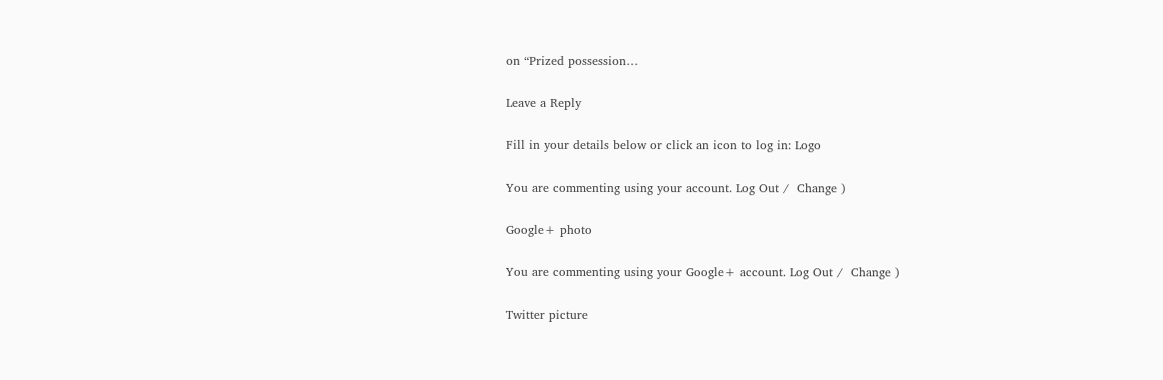on “Prized possession…

Leave a Reply

Fill in your details below or click an icon to log in: Logo

You are commenting using your account. Log Out /  Change )

Google+ photo

You are commenting using your Google+ account. Log Out /  Change )

Twitter picture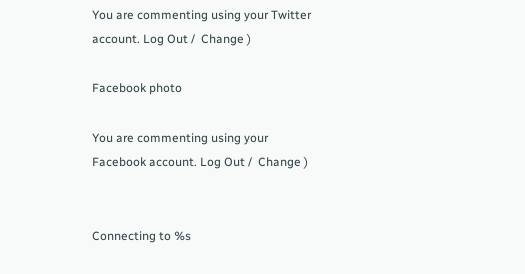You are commenting using your Twitter account. Log Out /  Change )

Facebook photo

You are commenting using your Facebook account. Log Out /  Change )


Connecting to %s